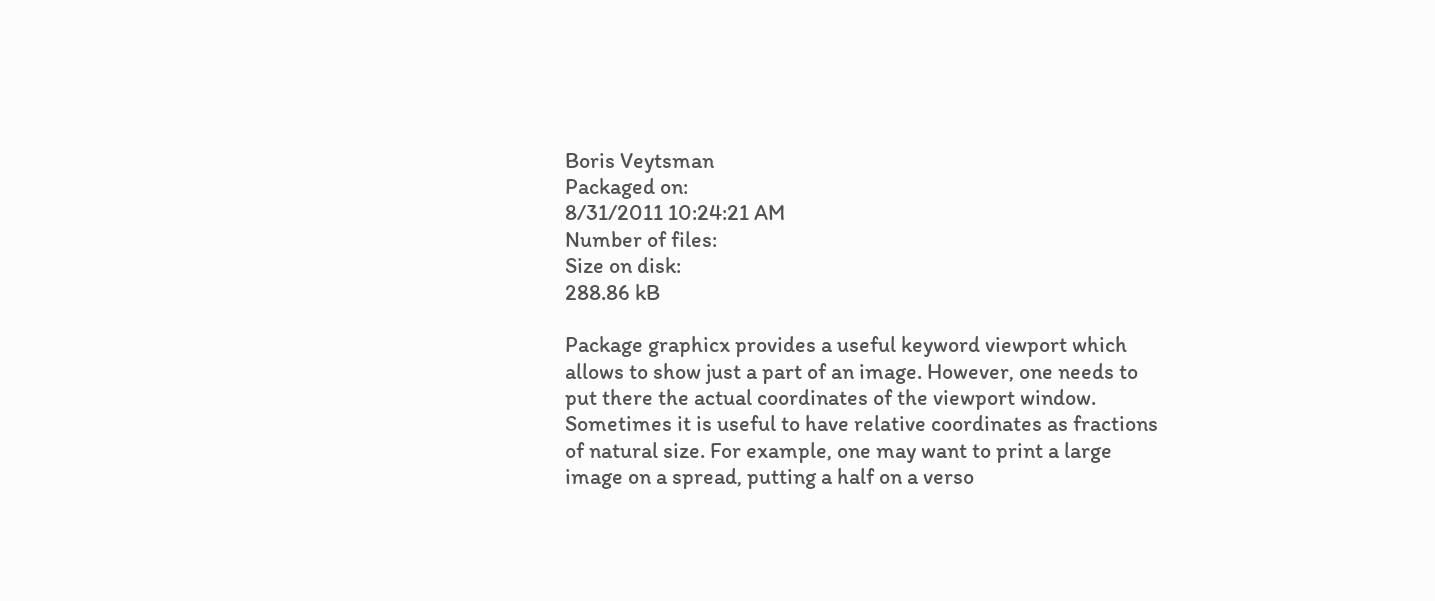Boris Veytsman
Packaged on:
8/31/2011 10:24:21 AM
Number of files:
Size on disk:
288.86 kB

Package graphicx provides a useful keyword viewport which allows to show just a part of an image. However, one needs to put there the actual coordinates of the viewport window. Sometimes it is useful to have relative coordinates as fractions of natural size. For example, one may want to print a large image on a spread, putting a half on a verso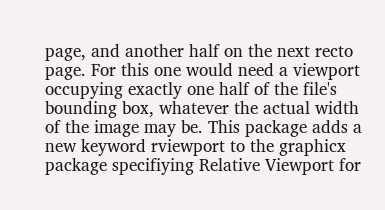page, and another half on the next recto page. For this one would need a viewport occupying exactly one half of the file's bounding box, whatever the actual width of the image may be. This package adds a new keyword rviewport to the graphicx package specifiying Relative Viewport for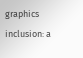graphics inclusion: a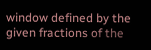window defined by the given fractions of the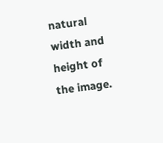natural width and height of the image.